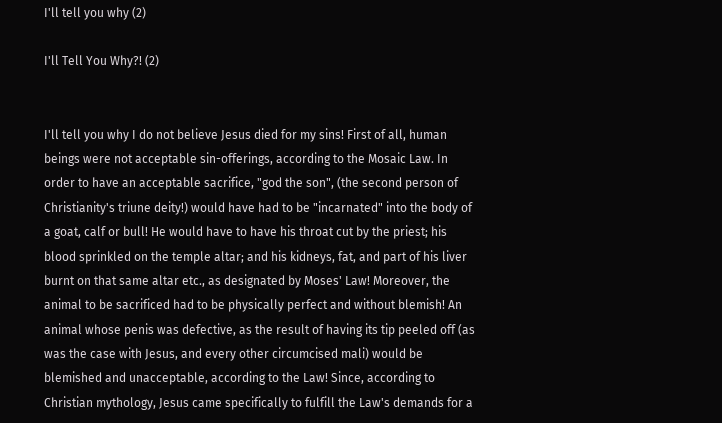I'll tell you why (2)

I'll Tell You Why?! (2)


I'll tell you why I do not believe Jesus died for my sins! First of all, human beings were not acceptable sin-offerings, according to the Mosaic Law. In order to have an acceptable sacrifice, "god the son", (the second person of Christianity's triune deity!) would have had to be "incarnated" into the body of a goat, calf or bull! He would have to have his throat cut by the priest; his blood sprinkled on the temple altar; and his kidneys, fat, and part of his liver burnt on that same altar etc., as designated by Moses' Law! Moreover, the animal to be sacrificed had to be physically perfect and without blemish! An animal whose penis was defective, as the result of having its tip peeled off (as was the case with Jesus, and every other circumcised mali) would be blemished and unacceptable, according to the Law! Since, according to Christian mythology, Jesus came specifically to fulfill the Law's demands for a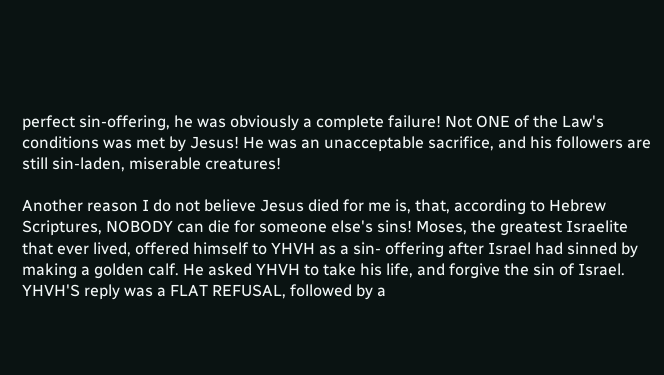perfect sin-offering, he was obviously a complete failure! Not ONE of the Law's conditions was met by Jesus! He was an unacceptable sacrifice, and his followers are still sin-laden, miserable creatures!

Another reason I do not believe Jesus died for me is, that, according to Hebrew Scriptures, NOBODY can die for someone else's sins! Moses, the greatest Israelite that ever lived, offered himself to YHVH as a sin- offering after Israel had sinned by making a golden calf. He asked YHVH to take his life, and forgive the sin of Israel. YHVH'S reply was a FLAT REFUSAL, followed by a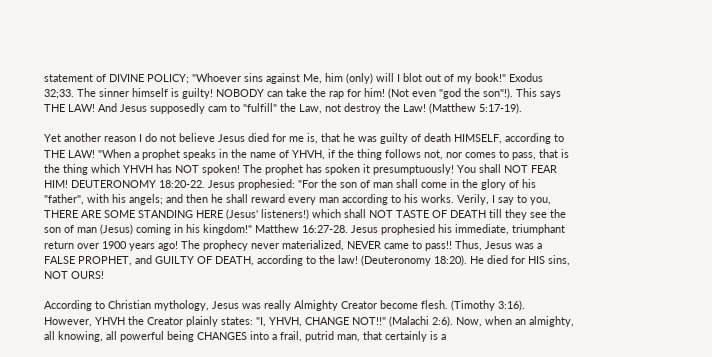statement of DIVINE POLICY; "Whoever sins against Me, him (only) will I blot out of my book!" Exodus 32;33. The sinner himself is guilty! NOBODY can take the rap for him! (Not even "god the son"!). This says THE LAW! And Jesus supposedly cam to "fulfill" the Law, not destroy the Law! (Matthew 5:17-19).

Yet another reason I do not believe Jesus died for me is, that he was guilty of death HIMSELF, according to THE LAW! "When a prophet speaks in the name of YHVH, if the thing follows not, nor comes to pass, that is the thing which YHVH has NOT spoken! The prophet has spoken it presumptuously! You shall NOT FEAR HIM! DEUTERONOMY 18:20-22. Jesus prophesied: "For the son of man shall come in the glory of his "father", with his angels; and then he shall reward every man according to his works. Verily, I say to you, THERE ARE SOME STANDING HERE (Jesus' listeners!) which shall NOT TASTE OF DEATH till they see the son of man (Jesus) coming in his kingdom!" Matthew 16:27-28. Jesus prophesied his immediate, triumphant return over 1900 years ago! The prophecy never materialized, NEVER came to pass!! Thus, Jesus was a FALSE PROPHET, and GUILTY OF DEATH, according to the law! (Deuteronomy 18:20). He died for HIS sins, NOT OURS!

According to Christian mythology, Jesus was really Almighty Creator become flesh. (Timothy 3:16). However, YHVH the Creator plainly states: "I, YHVH, CHANGE NOT!!" (Malachi 2:6). Now, when an almighty, all knowing, all powerful being CHANGES into a frail, putrid man, that certainly is a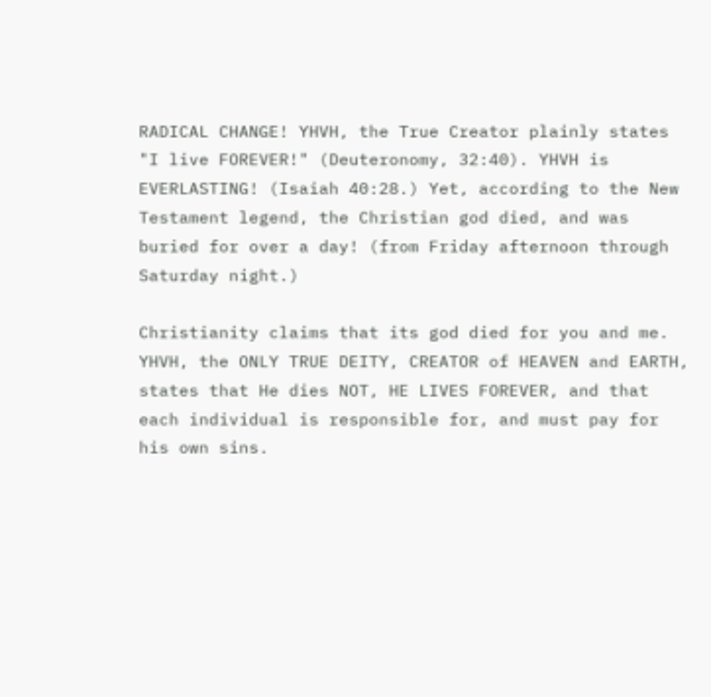RADICAL CHANGE! YHVH, the True Creator plainly states "I live FOREVER!" (Deuteronomy, 32:40). YHVH is EVERLASTING! (Isaiah 40:28.) Yet, according to the New Testament legend, the Christian god died, and was buried for over a day! (from Friday afternoon through Saturday night.)

Christianity claims that its god died for you and me. YHVH, the ONLY TRUE DEITY, CREATOR of HEAVEN and EARTH, states that He dies NOT, HE LIVES FOREVER, and that each individual is responsible for, and must pay for his own sins.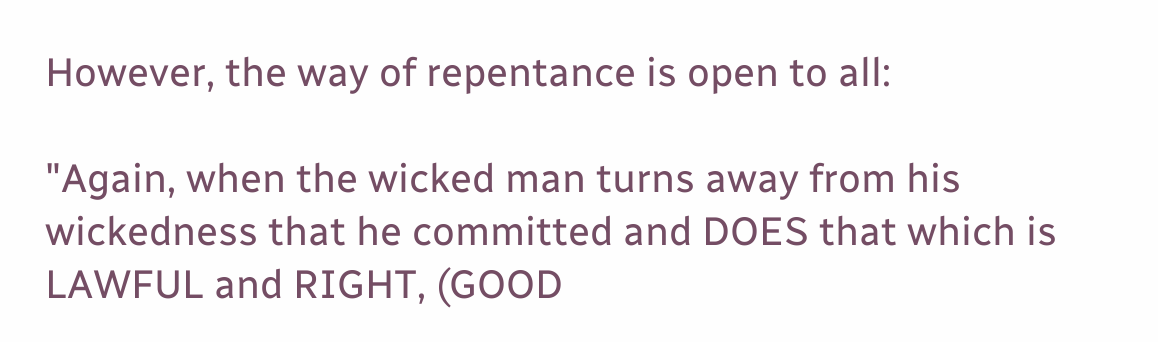However, the way of repentance is open to all:

"Again, when the wicked man turns away from his wickedness that he committed and DOES that which is LAWFUL and RIGHT, (GOOD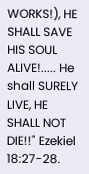WORKS!), HE SHALL SAVE HIS SOUL ALIVE!..... He shall SURELY LIVE, HE SHALL NOT DIE!!" Ezekiel 18:27-28.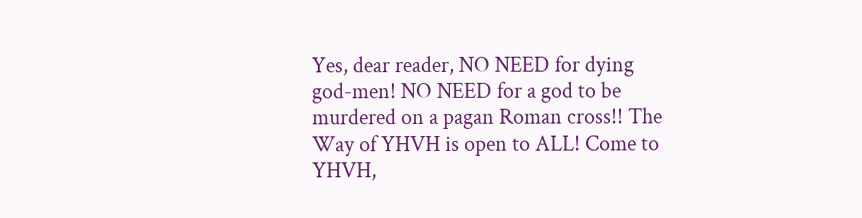Yes, dear reader, NO NEED for dying god-men! NO NEED for a god to be murdered on a pagan Roman cross!! The Way of YHVH is open to ALL! Come to YHVH,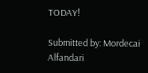TODAY!

Submitted by: Mordecai Alfandari